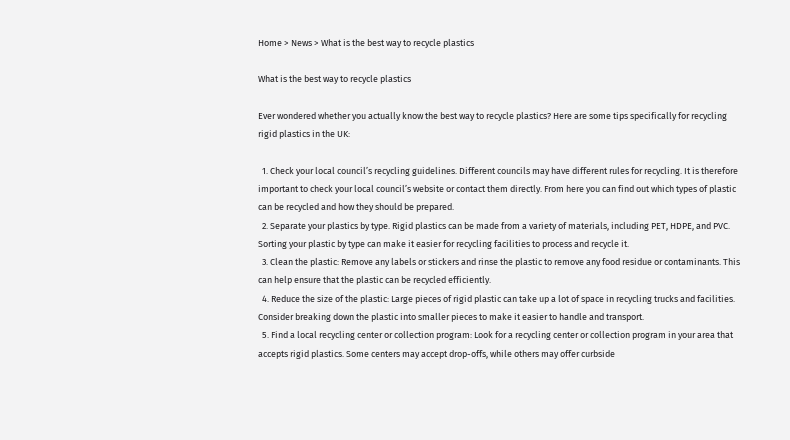Home > News > What is the best way to recycle plastics

What is the best way to recycle plastics

Ever wondered whether you actually know the best way to recycle plastics? Here are some tips specifically for recycling rigid plastics in the UK:

  1. Check your local council’s recycling guidelines. Different councils may have different rules for recycling. It is therefore important to check your local council’s website or contact them directly. From here you can find out which types of plastic can be recycled and how they should be prepared.
  2. Separate your plastics by type. Rigid plastics can be made from a variety of materials, including PET, HDPE, and PVC. Sorting your plastic by type can make it easier for recycling facilities to process and recycle it.
  3. Clean the plastic: Remove any labels or stickers and rinse the plastic to remove any food residue or contaminants. This can help ensure that the plastic can be recycled efficiently.
  4. Reduce the size of the plastic: Large pieces of rigid plastic can take up a lot of space in recycling trucks and facilities. Consider breaking down the plastic into smaller pieces to make it easier to handle and transport.
  5. Find a local recycling center or collection program: Look for a recycling center or collection program in your area that accepts rigid plastics. Some centers may accept drop-offs, while others may offer curbside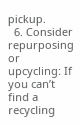pickup.
  6. Consider repurposing or upcycling: If you can’t find a recycling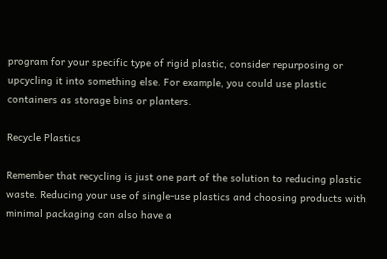program for your specific type of rigid plastic, consider repurposing or upcycling it into something else. For example, you could use plastic containers as storage bins or planters.

Recycle Plastics

Remember that recycling is just one part of the solution to reducing plastic waste. Reducing your use of single-use plastics and choosing products with minimal packaging can also have a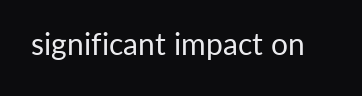significant impact on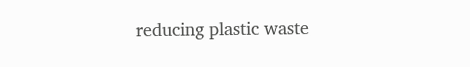reducing plastic waste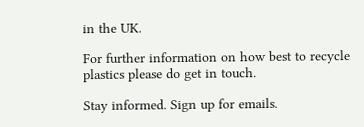in the UK.

For further information on how best to recycle plastics please do get in touch.

Stay informed. Sign up for emails.